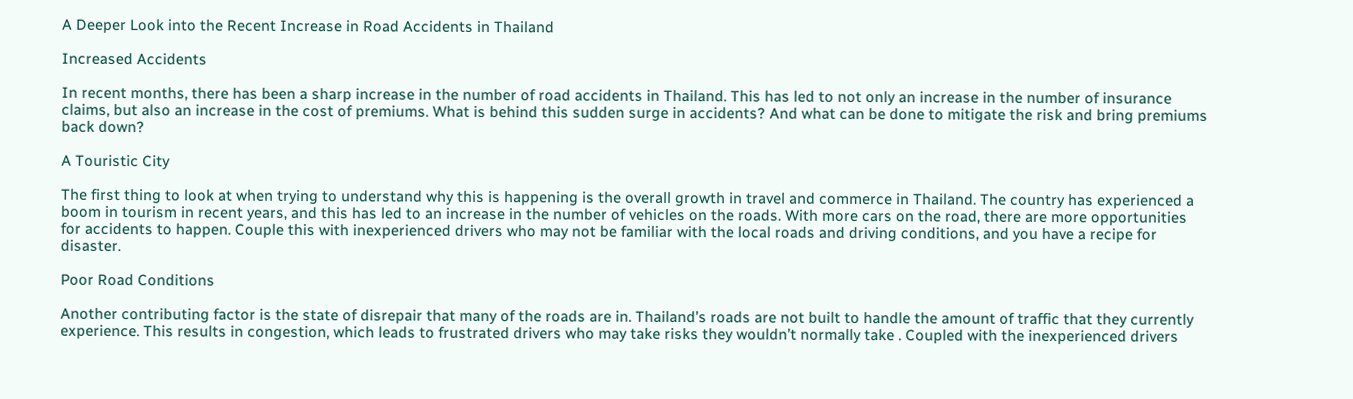A Deeper Look into the Recent Increase in Road Accidents in Thailand

Increased Accidents

In recent months, there has been a sharp increase in the number of road accidents in Thailand. This has led to not only an increase in the number of insurance claims, but also an increase in the cost of premiums. What is behind this sudden surge in accidents? And what can be done to mitigate the risk and bring premiums back down?

A Touristic City

The first thing to look at when trying to understand why this is happening is the overall growth in travel and commerce in Thailand. The country has experienced a boom in tourism in recent years, and this has led to an increase in the number of vehicles on the roads. With more cars on the road, there are more opportunities for accidents to happen. Couple this with inexperienced drivers who may not be familiar with the local roads and driving conditions, and you have a recipe for disaster.

Poor Road Conditions

Another contributing factor is the state of disrepair that many of the roads are in. Thailand’s roads are not built to handle the amount of traffic that they currently experience. This results in congestion, which leads to frustrated drivers who may take risks they wouldn’t normally take . Coupled with the inexperienced drivers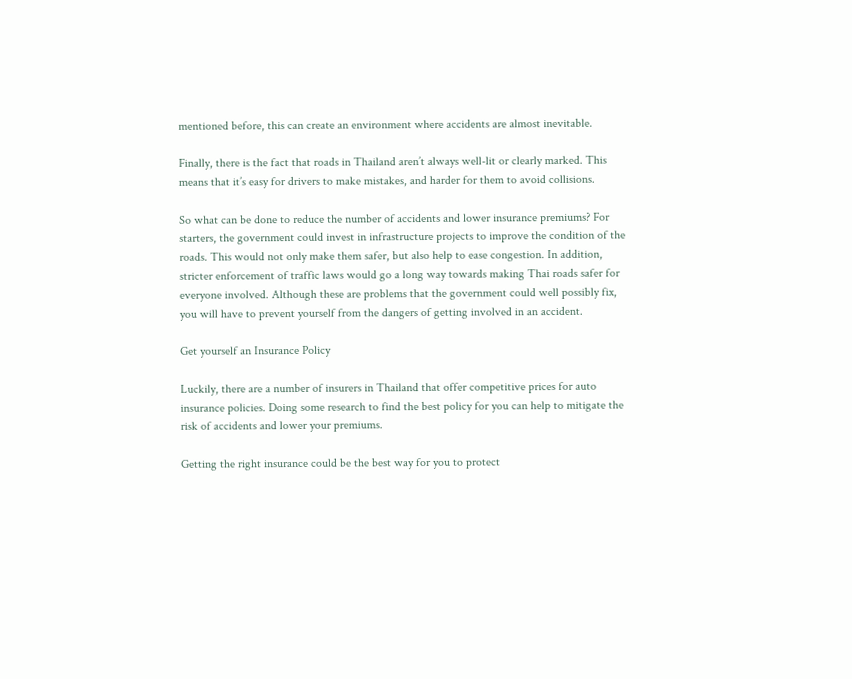mentioned before, this can create an environment where accidents are almost inevitable.

Finally, there is the fact that roads in Thailand aren’t always well-lit or clearly marked. This means that it’s easy for drivers to make mistakes, and harder for them to avoid collisions.

So what can be done to reduce the number of accidents and lower insurance premiums? For starters, the government could invest in infrastructure projects to improve the condition of the roads. This would not only make them safer, but also help to ease congestion. In addition, stricter enforcement of traffic laws would go a long way towards making Thai roads safer for everyone involved. Although these are problems that the government could well possibly fix, you will have to prevent yourself from the dangers of getting involved in an accident.

Get yourself an Insurance Policy

Luckily, there are a number of insurers in Thailand that offer competitive prices for auto insurance policies. Doing some research to find the best policy for you can help to mitigate the risk of accidents and lower your premiums.

Getting the right insurance could be the best way for you to protect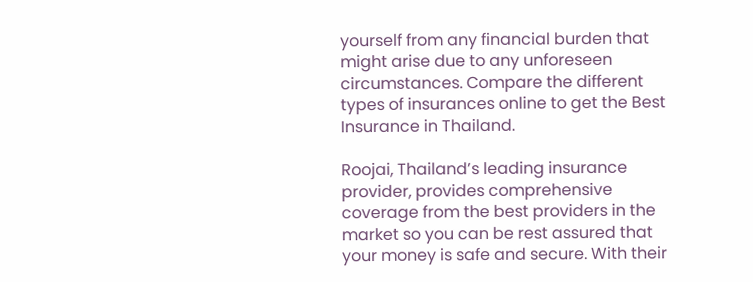yourself from any financial burden that might arise due to any unforeseen circumstances. Compare the different types of insurances online to get the Best Insurance in Thailand.

Roojai, Thailand’s leading insurance provider, provides comprehensive coverage from the best providers in the market so you can be rest assured that your money is safe and secure. With their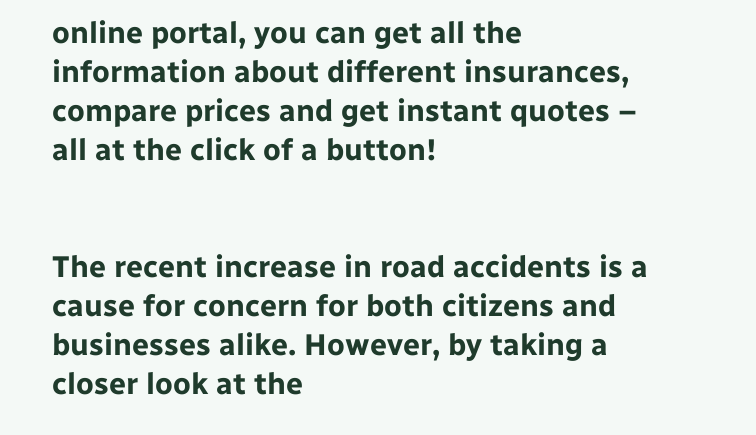online portal, you can get all the information about different insurances, compare prices and get instant quotes – all at the click of a button!


The recent increase in road accidents is a cause for concern for both citizens and businesses alike. However, by taking a closer look at the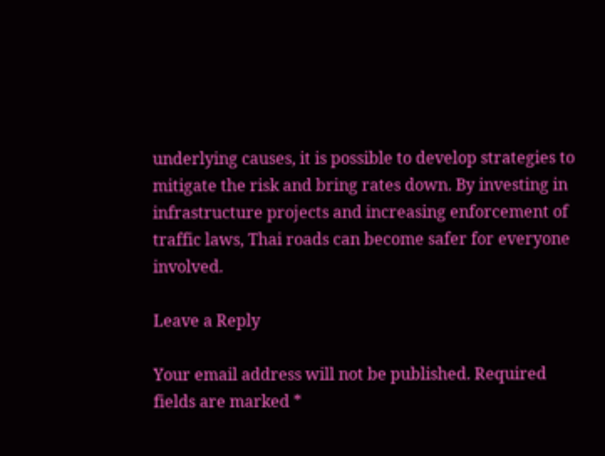underlying causes, it is possible to develop strategies to mitigate the risk and bring rates down. By investing in infrastructure projects and increasing enforcement of traffic laws, Thai roads can become safer for everyone involved.

Leave a Reply

Your email address will not be published. Required fields are marked *